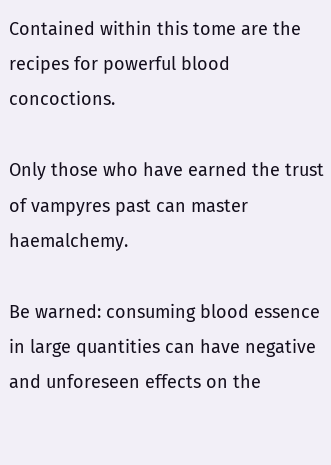Contained within this tome are the recipes for powerful blood concoctions.

Only those who have earned the trust of vampyres past can master haemalchemy.

Be warned: consuming blood essence in large quantities can have negative and unforeseen effects on the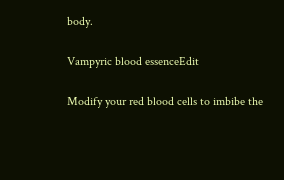body.

Vampyric blood essenceEdit

Modify your red blood cells to imbibe the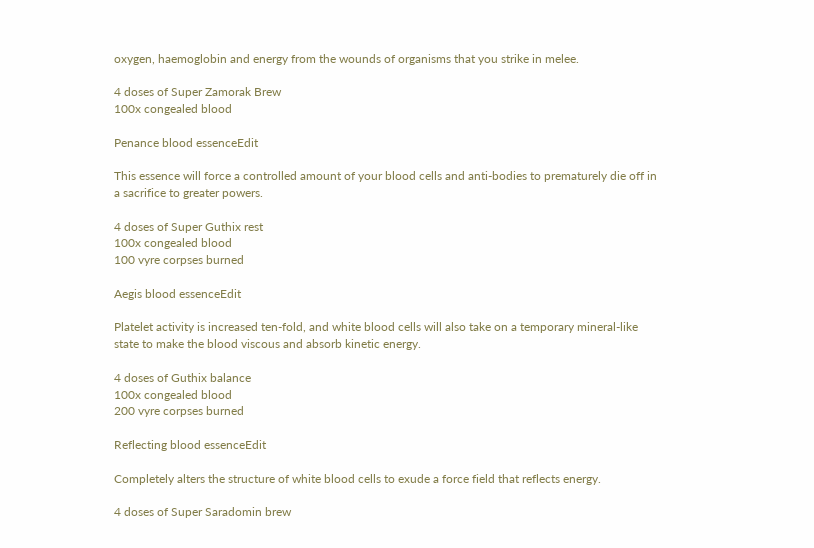oxygen, haemoglobin and energy from the wounds of organisms that you strike in melee.

4 doses of Super Zamorak Brew
100x congealed blood

Penance blood essenceEdit

This essence will force a controlled amount of your blood cells and anti-bodies to prematurely die off in a sacrifice to greater powers.

4 doses of Super Guthix rest
100x congealed blood
100 vyre corpses burned

Aegis blood essenceEdit

Platelet activity is increased ten-fold, and white blood cells will also take on a temporary mineral-like state to make the blood viscous and absorb kinetic energy.

4 doses of Guthix balance
100x congealed blood
200 vyre corpses burned

Reflecting blood essenceEdit

Completely alters the structure of white blood cells to exude a force field that reflects energy.

4 doses of Super Saradomin brew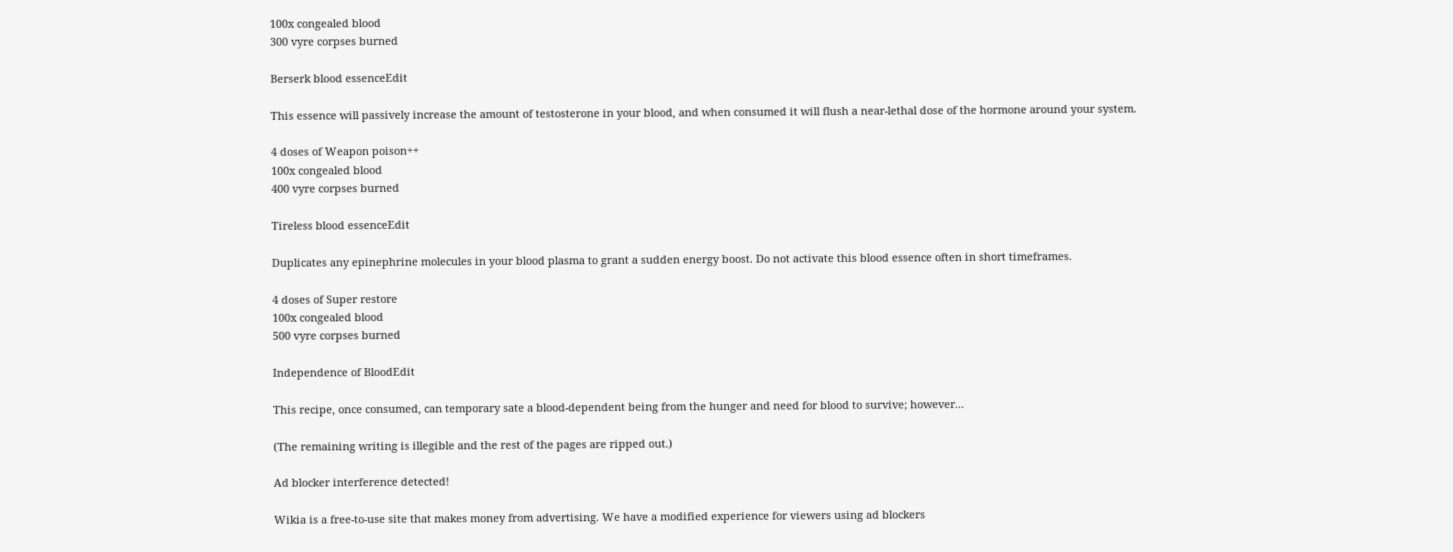100x congealed blood
300 vyre corpses burned

Berserk blood essenceEdit

This essence will passively increase the amount of testosterone in your blood, and when consumed it will flush a near-lethal dose of the hormone around your system.

4 doses of Weapon poison++
100x congealed blood
400 vyre corpses burned

Tireless blood essenceEdit

Duplicates any epinephrine molecules in your blood plasma to grant a sudden energy boost. Do not activate this blood essence often in short timeframes.

4 doses of Super restore
100x congealed blood
500 vyre corpses burned

Independence of BloodEdit

This recipe, once consumed, can temporary sate a blood-dependent being from the hunger and need for blood to survive; however...

(The remaining writing is illegible and the rest of the pages are ripped out.)

Ad blocker interference detected!

Wikia is a free-to-use site that makes money from advertising. We have a modified experience for viewers using ad blockers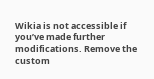Wikia is not accessible if you’ve made further modifications. Remove the custom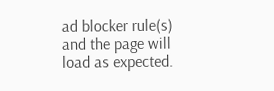ad blocker rule(s) and the page will load as expected.